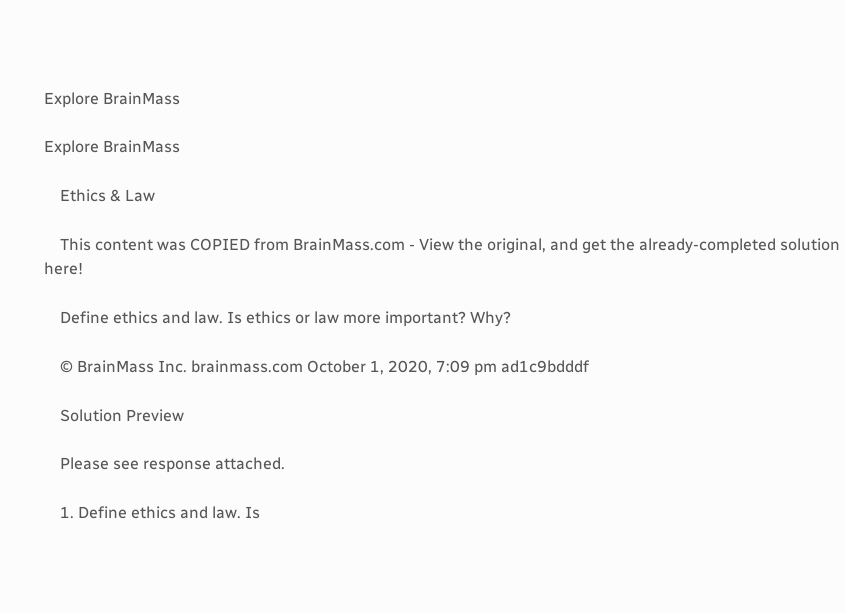Explore BrainMass

Explore BrainMass

    Ethics & Law

    This content was COPIED from BrainMass.com - View the original, and get the already-completed solution here!

    Define ethics and law. Is ethics or law more important? Why?

    © BrainMass Inc. brainmass.com October 1, 2020, 7:09 pm ad1c9bdddf

    Solution Preview

    Please see response attached.

    1. Define ethics and law. Is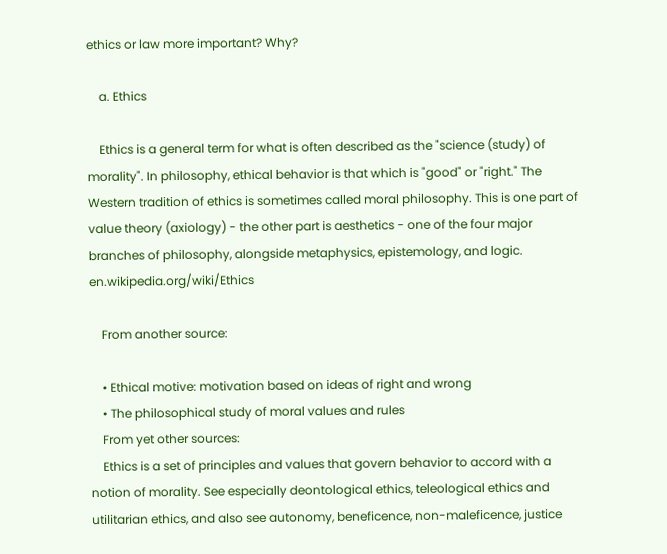ethics or law more important? Why?

    a. Ethics

    Ethics is a general term for what is often described as the "science (study) of morality". In philosophy, ethical behavior is that which is "good" or "right." The Western tradition of ethics is sometimes called moral philosophy. This is one part of value theory (axiology) - the other part is aesthetics - one of the four major branches of philosophy, alongside metaphysics, epistemology, and logic. en.wikipedia.org/wiki/Ethics

    From another source:

    • Ethical motive: motivation based on ideas of right and wrong
    • The philosophical study of moral values and rules
    From yet other sources:
    Ethics is a set of principles and values that govern behavior to accord with a notion of morality. See especially deontological ethics, teleological ethics and utilitarian ethics, and also see autonomy, beneficence, non-maleficence, justice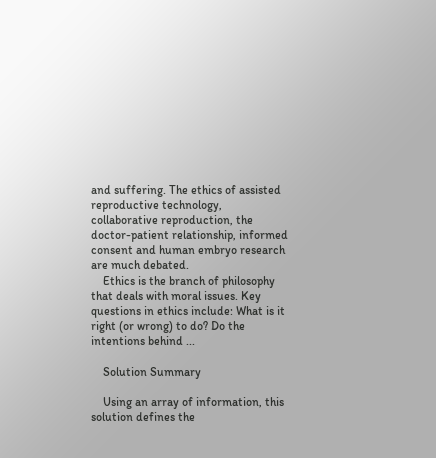and suffering. The ethics of assisted reproductive technology, collaborative reproduction, the doctor-patient relationship, informed consent and human embryo research are much debated.
    Ethics is the branch of philosophy that deals with moral issues. Key questions in ethics include: What is it right (or wrong) to do? Do the intentions behind ...

    Solution Summary

    Using an array of information, this solution defines the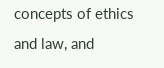concepts of ethics and law, and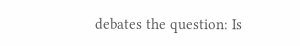debates the question: Is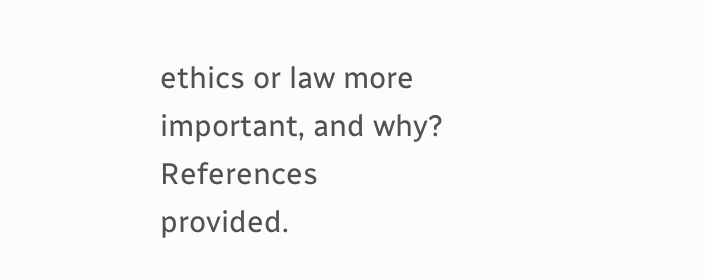ethics or law more important, and why? References provided.